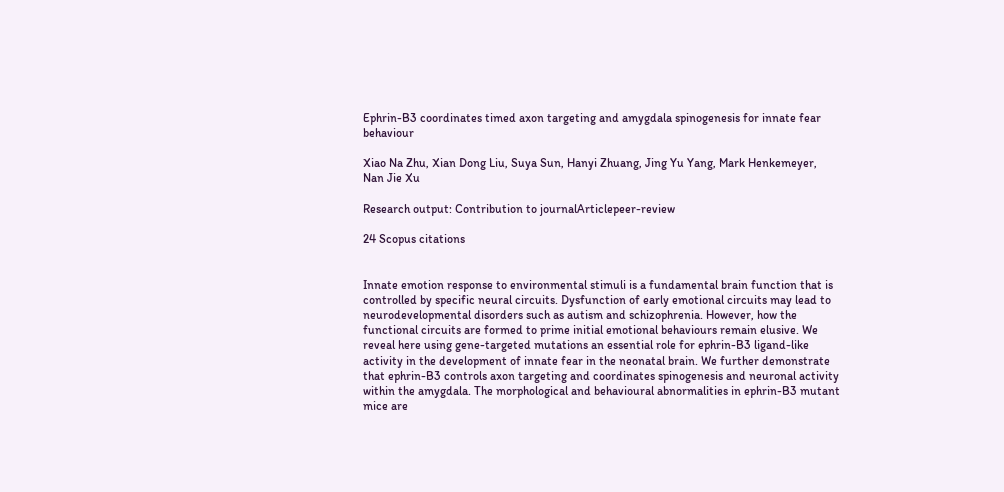Ephrin-B3 coordinates timed axon targeting and amygdala spinogenesis for innate fear behaviour

Xiao Na Zhu, Xian Dong Liu, Suya Sun, Hanyi Zhuang, Jing Yu Yang, Mark Henkemeyer, Nan Jie Xu

Research output: Contribution to journalArticlepeer-review

24 Scopus citations


Innate emotion response to environmental stimuli is a fundamental brain function that is controlled by specific neural circuits. Dysfunction of early emotional circuits may lead to neurodevelopmental disorders such as autism and schizophrenia. However, how the functional circuits are formed to prime initial emotional behaviours remain elusive. We reveal here using gene-targeted mutations an essential role for ephrin-B3 ligand-like activity in the development of innate fear in the neonatal brain. We further demonstrate that ephrin-B3 controls axon targeting and coordinates spinogenesis and neuronal activity within the amygdala. The morphological and behavioural abnormalities in ephrin-B3 mutant mice are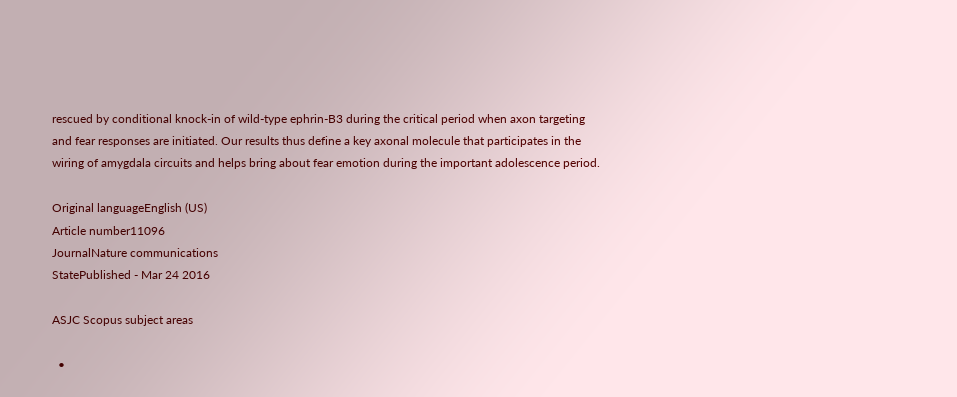rescued by conditional knock-in of wild-type ephrin-B3 during the critical period when axon targeting and fear responses are initiated. Our results thus define a key axonal molecule that participates in the wiring of amygdala circuits and helps bring about fear emotion during the important adolescence period.

Original languageEnglish (US)
Article number11096
JournalNature communications
StatePublished - Mar 24 2016

ASJC Scopus subject areas

  •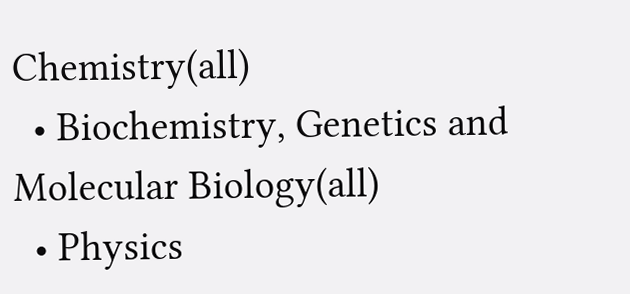Chemistry(all)
  • Biochemistry, Genetics and Molecular Biology(all)
  • Physics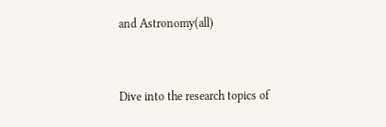and Astronomy(all)


Dive into the research topics of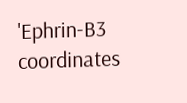'Ephrin-B3 coordinates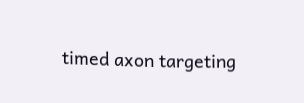timed axon targeting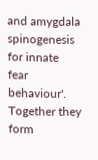and amygdala spinogenesis for innate fear behaviour'. Together they form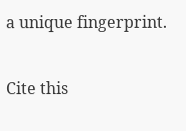a unique fingerprint.

Cite this